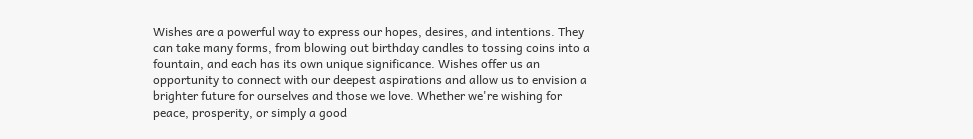Wishes are a powerful way to express our hopes, desires, and intentions. They can take many forms, from blowing out birthday candles to tossing coins into a fountain, and each has its own unique significance. Wishes offer us an opportunity to connect with our deepest aspirations and allow us to envision a brighter future for ourselves and those we love. Whether we're wishing for peace, prosperity, or simply a good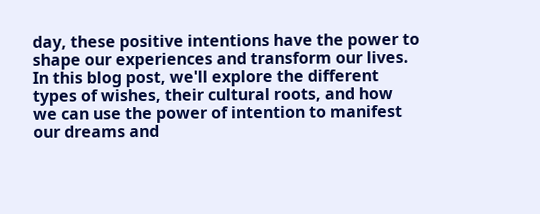day, these positive intentions have the power to shape our experiences and transform our lives. In this blog post, we'll explore the different types of wishes, their cultural roots, and how we can use the power of intention to manifest our dreams and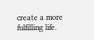create a more fulfilling life.